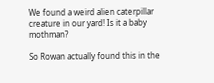We found a weird alien caterpillar creature in our yard! Is it a baby mothman?

So Rowan actually found this in the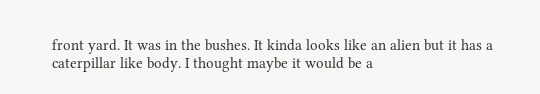front yard. It was in the bushes. It kinda looks like an alien but it has a caterpillar like body. I thought maybe it would be a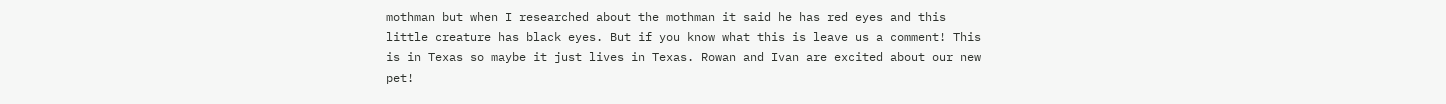mothman but when I researched about the mothman it said he has red eyes and this little creature has black eyes. But if you know what this is leave us a comment! This is in Texas so maybe it just lives in Texas. Rowan and Ivan are excited about our new pet!